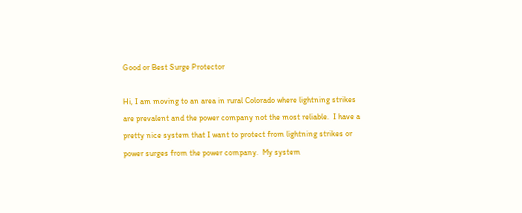Good or Best Surge Protector

Hi, I am moving to an area in rural Colorado where lightning strikes are prevalent and the power company not the most reliable.  I have a pretty nice system that I want to protect from lightning strikes or power surges from the power company.  My system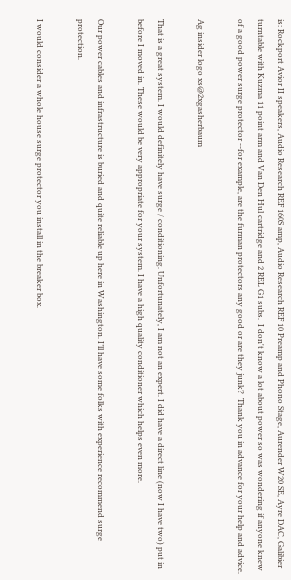is: Rockport Avior II speakers, Audio Research REF 160S amp, Audio Research REF 10 Preamp and Phono Stage, Aurender W20 SE, Ayre DAC, Galibier turntable with Kuzma 11 point arm and Van Den Hul cartridge and 2 REL G1 subs.  I don't know a lot about power so was wondering if anyone knew of a good power surge protector --for example, are the furman protectors any good or are they junk?  Thank you in advance for your help and advice.

Ag insider logo xs@2xgasherbaum

That is a great system. I would definitely have surge / conditioning. Unfortunately, I am not an expert. I did have a direct line (now I have two) put in before I moved in. These would be very appropriate for your system. I have a high quality conditioner which helps even more.

Our power cables and infrastructure is buried and quite reliable up here in Washington. I’ll have some folks with experience recommend surge protection.

I would consider a whole house surge protector you install in the breaker box.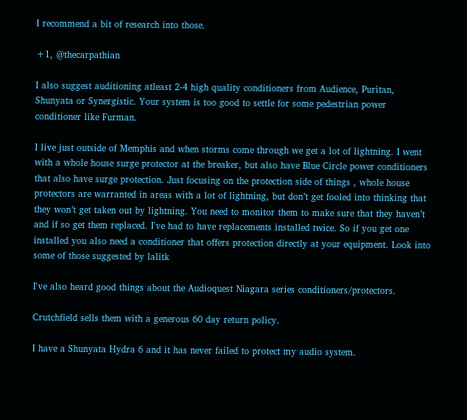I recommend a bit of research into those.

+1, @thecarpathian

I also suggest auditioning atleast 2-4 high quality conditioners from Audience, Puritan, Shunyata or Synergistic. Your system is too good to settle for some pedestrian power conditioner like Furman.

I live just outside of Memphis and when storms come through we get a lot of lightning. I went with a whole house surge protector at the breaker, but also have Blue Circle power conditioners that also have surge protection. Just focusing on the protection side of things , whole house protectors are warranted in areas with a lot of lightning, but don’t get fooled into thinking that they won’t get taken out by lightning. You need to monitor them to make sure that they haven’t and if so get them replaced. I've had to have replacements installed twice. So if you get one installed you also need a conditioner that offers protection directly at your equipment. Look into some of those suggested by lalitk

I've also heard good things about the Audioquest Niagara series conditioners/protectors.

Crutchfield sells them with a generous 60 day return policy.

I have a Shunyata Hydra 6 and it has never failed to protect my audio system.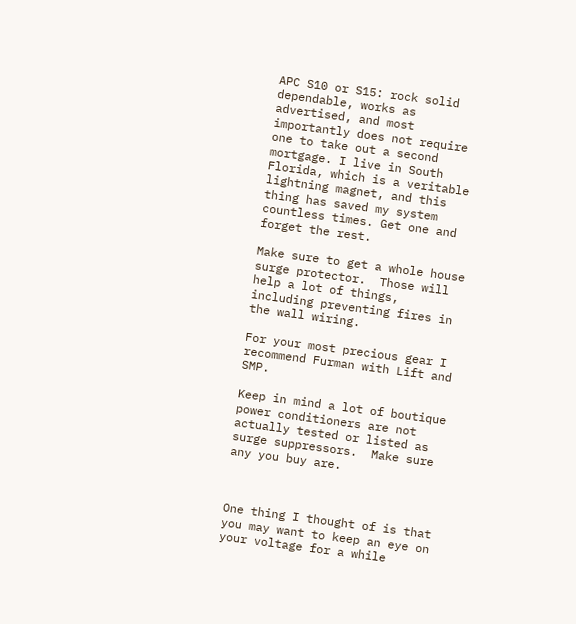APC S10 or S15: rock solid dependable, works as advertised, and most importantly does not require one to take out a second mortgage. I live in South Florida, which is a veritable lightning magnet, and this thing has saved my system countless times. Get one and forget the rest.

Make sure to get a whole house surge protector.  Those will help a lot of things, including preventing fires in the wall wiring.

For your most precious gear I recommend Furman with Lift and SMP.

Keep in mind a lot of boutique power conditioners are not actually tested or listed as surge suppressors.  Make sure any you buy are.



One thing I thought of is that you may want to keep an eye on your voltage for a while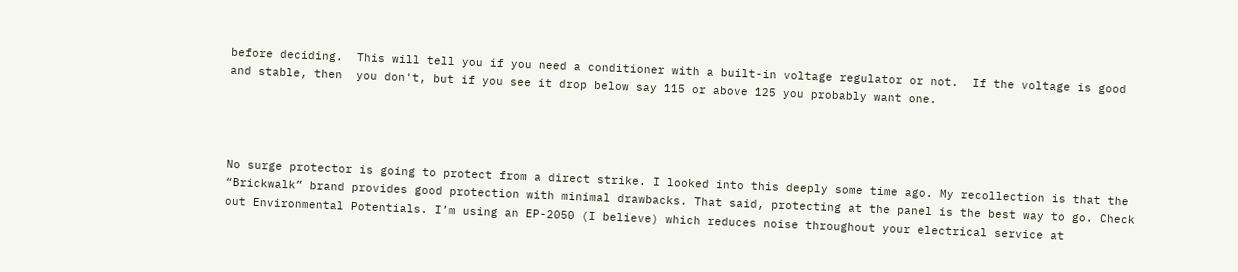before deciding.  This will tell you if you need a conditioner with a built-in voltage regulator or not.  If the voltage is good and stable, then  you don't, but if you see it drop below say 115 or above 125 you probably want one.




No surge protector is going to protect from a direct strike. I looked into this deeply some time ago. My recollection is that the “Brickwalk” brand provides good protection with minimal drawbacks. That said, protecting at the panel is the best way to go. Check out Environmental Potentials. I’m using an EP-2050 (I believe) which reduces noise throughout your electrical service at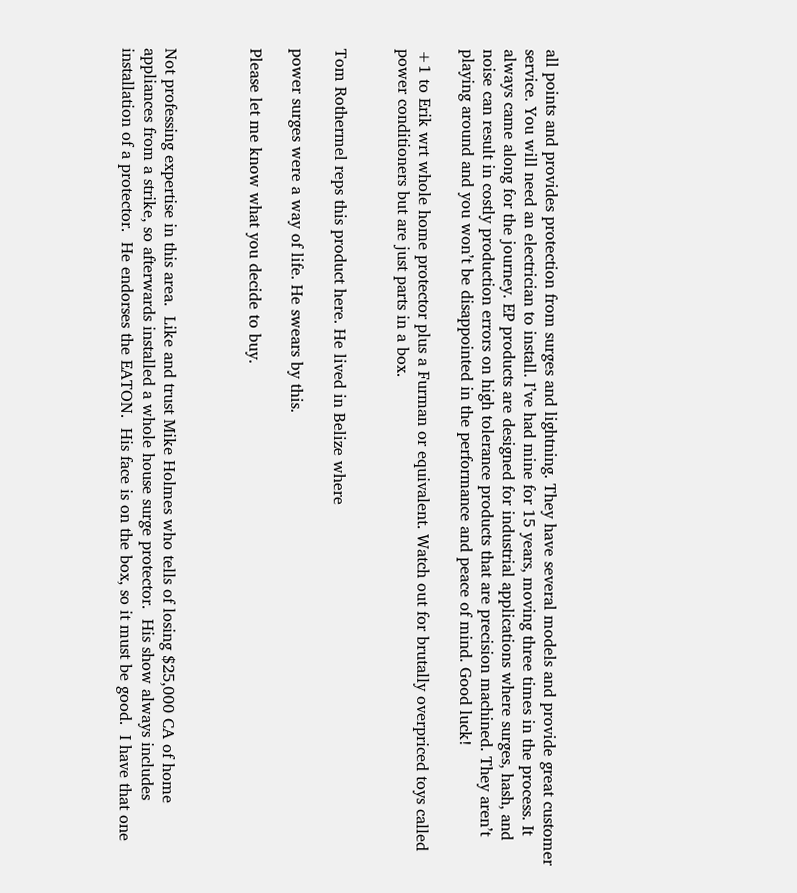all points and provides protection from surges and lightning. They have several models and provide great customer service. You will need an electrician to install. I’ve had mine for 15 years, moving three times in the process. It always came along for the journey. EP products are designed for industrial applications where surges, hash, and noise can result in costly production errors on high tolerance products that are precision machined. They aren’t playing around and you won’t be disappointed in the performance and peace of mind. Good luck!

+1 to Erik wrt whole home protector plus a Furman or equivalent. Watch out for brutally overpriced toys called power conditioners but are just parts in a box.


Tom Rothermel reps this product here. He lived in Belize where

power surges were a way of life. He swears by this.

Please let me know what you decide to buy.



Not professing expertise in this area.  Like and trust Mike Holmes who tells of losing $25,000 CA of home appliances from a strike, so afterwards installed a whole house surge protector.  His show always includes installation of a protector.  He endorses the EATON.  His face is on the box, so it must be good.  I have that one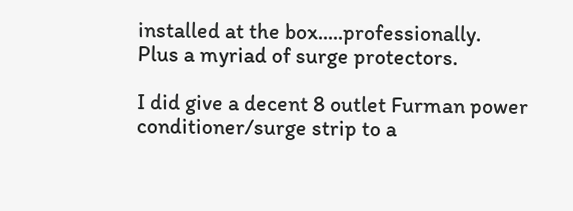installed at the box.....professionally.  Plus a myriad of surge protectors.

I did give a decent 8 outlet Furman power conditioner/surge strip to a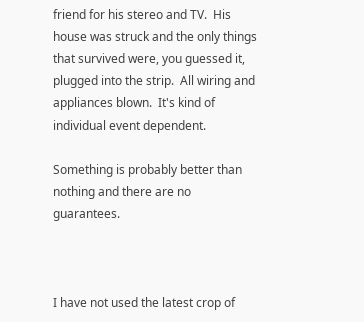friend for his stereo and TV.  His house was struck and the only things that survived were, you guessed it, plugged into the strip.  All wiring and appliances blown.  It's kind of individual event dependent.

Something is probably better than nothing and there are no guarantees.



I have not used the latest crop of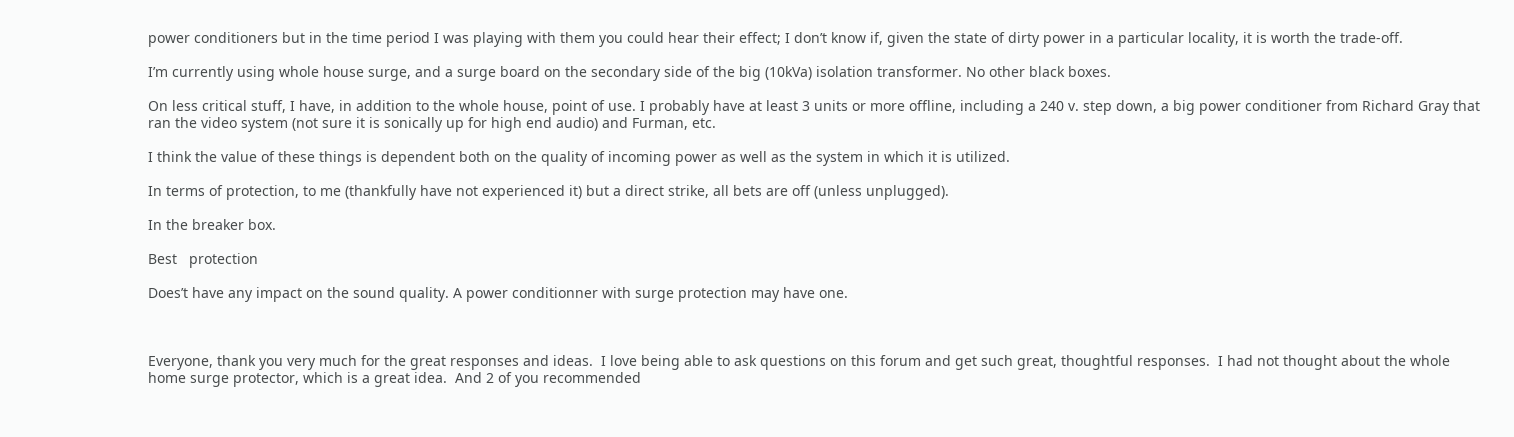power conditioners but in the time period I was playing with them you could hear their effect; I don’t know if, given the state of dirty power in a particular locality, it is worth the trade-off.

I’m currently using whole house surge, and a surge board on the secondary side of the big (10kVa) isolation transformer. No other black boxes.

On less critical stuff, I have, in addition to the whole house, point of use. I probably have at least 3 units or more offline, including a 240 v. step down, a big power conditioner from Richard Gray that ran the video system (not sure it is sonically up for high end audio) and Furman, etc.

I think the value of these things is dependent both on the quality of incoming power as well as the system in which it is utilized.

In terms of protection, to me (thankfully have not experienced it) but a direct strike, all bets are off (unless unplugged).

In the breaker box.

Best   protection

Does’t have any impact on the sound quality. A power conditionner with surge protection may have one.



Everyone, thank you very much for the great responses and ideas.  I love being able to ask questions on this forum and get such great, thoughtful responses.  I had not thought about the whole home surge protector, which is a great idea.  And 2 of you recommended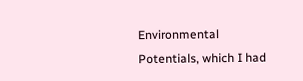Environmental Potentials, which I had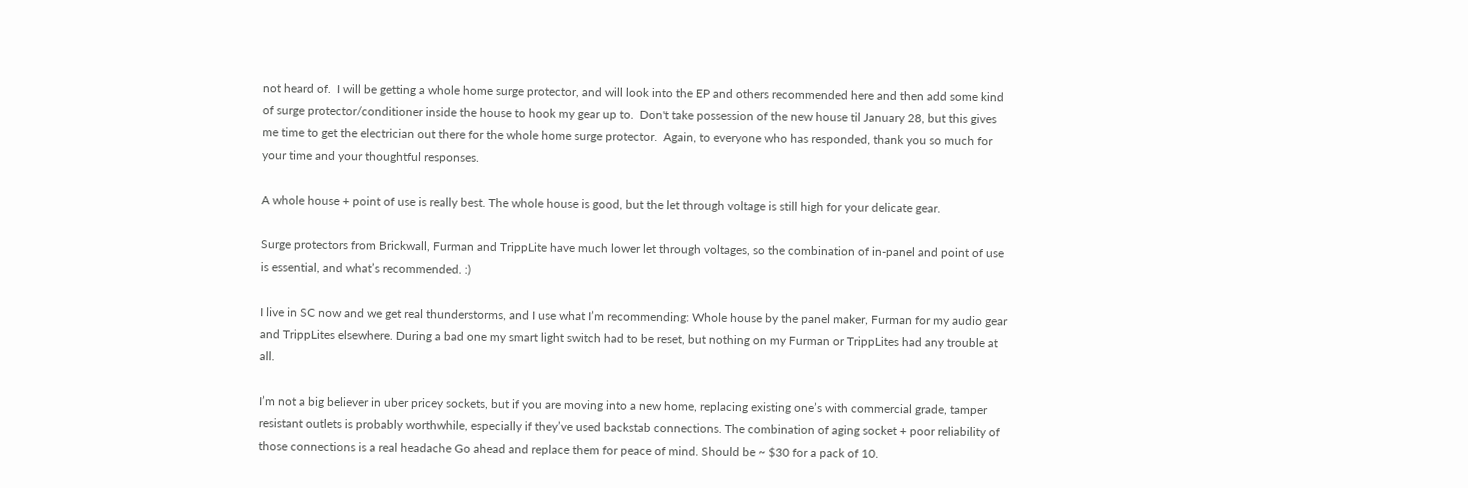not heard of.  I will be getting a whole home surge protector, and will look into the EP and others recommended here and then add some kind of surge protector/conditioner inside the house to hook my gear up to.  Don't take possession of the new house til January 28, but this gives me time to get the electrician out there for the whole home surge protector.  Again, to everyone who has responded, thank you so much for your time and your thoughtful responses.

A whole house + point of use is really best. The whole house is good, but the let through voltage is still high for your delicate gear.

Surge protectors from Brickwall, Furman and TrippLite have much lower let through voltages, so the combination of in-panel and point of use is essential, and what’s recommended. :)

I live in SC now and we get real thunderstorms, and I use what I’m recommending: Whole house by the panel maker, Furman for my audio gear and TrippLites elsewhere. During a bad one my smart light switch had to be reset, but nothing on my Furman or TrippLites had any trouble at all.

I’m not a big believer in uber pricey sockets, but if you are moving into a new home, replacing existing one’s with commercial grade, tamper resistant outlets is probably worthwhile, especially if they’ve used backstab connections. The combination of aging socket + poor reliability of those connections is a real headache Go ahead and replace them for peace of mind. Should be ~ $30 for a pack of 10.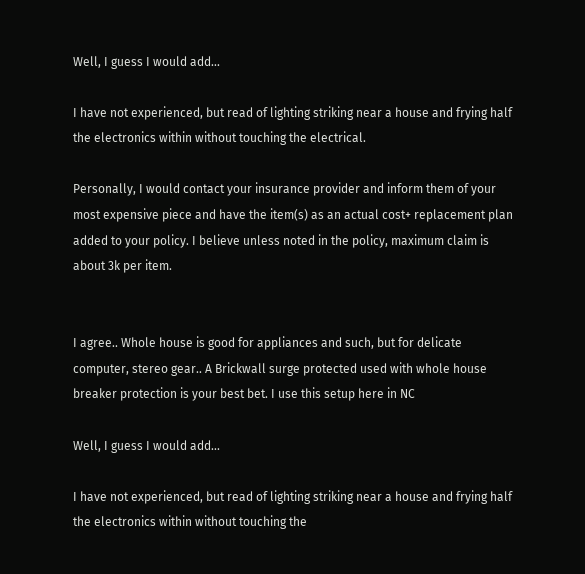Well, I guess I would add...

I have not experienced, but read of lighting striking near a house and frying half the electronics within without touching the electrical.

Personally, I would contact your insurance provider and inform them of your most expensive piece and have the item(s) as an actual cost+ replacement plan added to your policy. I believe unless noted in the policy, maximum claim is about 3k per item.


I agree.. Whole house is good for appliances and such, but for delicate computer, stereo gear.. A Brickwall surge protected used with whole house breaker protection is your best bet. I use this setup here in NC

Well, I guess I would add...

I have not experienced, but read of lighting striking near a house and frying half the electronics within without touching the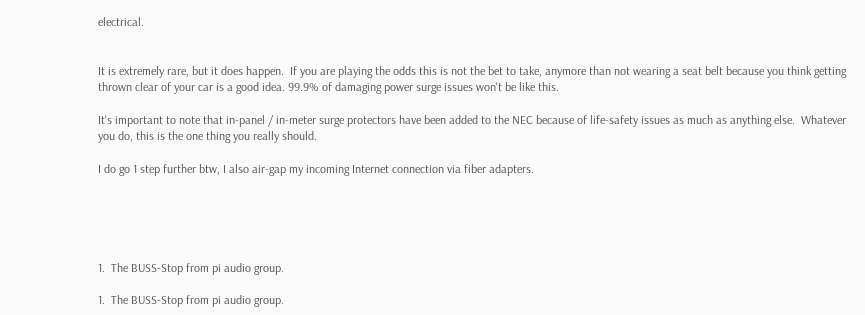electrical.


It is extremely rare, but it does happen.  If you are playing the odds this is not the bet to take, anymore than not wearing a seat belt because you think getting thrown clear of your car is a good idea. 99.9% of damaging power surge issues won't be like this.

It's important to note that in-panel / in-meter surge protectors have been added to the NEC because of life-safety issues as much as anything else.  Whatever you do, this is the one thing you really should.

I do go 1 step further btw, I also air-gap my incoming Internet connection via fiber adapters.





1.  The BUSS-Stop from pi audio group.

1.  The BUSS-Stop from pi audio group.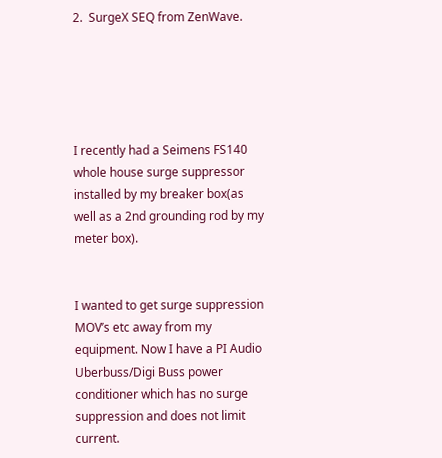2.  SurgeX SEQ from ZenWave.





I recently had a Seimens FS140 whole house surge suppressor installed by my breaker box(as well as a 2nd grounding rod by my meter box).


I wanted to get surge suppression MOV’s etc away from my equipment. Now I have a PI Audio Uberbuss/Digi Buss power conditioner which has no surge suppression and does not limit current.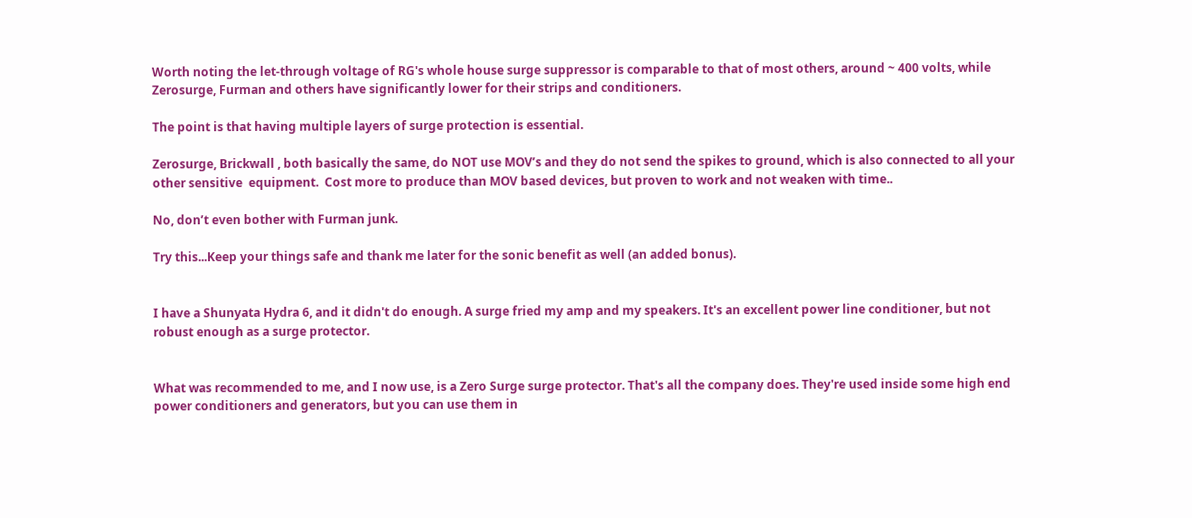Worth noting the let-through voltage of RG's whole house surge suppressor is comparable to that of most others, around ~ 400 volts, while Zerosurge, Furman and others have significantly lower for their strips and conditioners.

The point is that having multiple layers of surge protection is essential.

Zerosurge, Brickwall , both basically the same, do NOT use MOV’s and they do not send the spikes to ground, which is also connected to all your other sensitive  equipment.  Cost more to produce than MOV based devices, but proven to work and not weaken with time..

No, don’t even bother with Furman junk.

Try this...Keep your things safe and thank me later for the sonic benefit as well (an added bonus).


I have a Shunyata Hydra 6, and it didn't do enough. A surge fried my amp and my speakers. It's an excellent power line conditioner, but not robust enough as a surge protector.


What was recommended to me, and I now use, is a Zero Surge surge protector. That's all the company does. They're used inside some high end power conditioners and generators, but you can use them in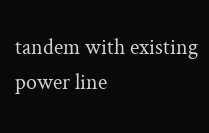tandem with existing power line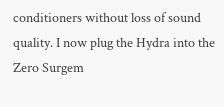conditioners without loss of sound quality. I now plug the Hydra into the Zero Surgem